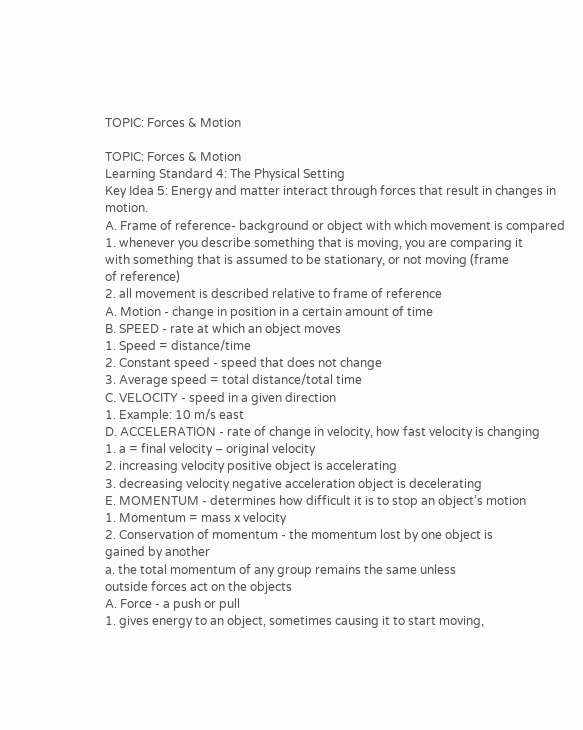TOPIC: Forces & Motion

TOPIC: Forces & Motion
Learning Standard 4: The Physical Setting
Key Idea 5: Energy and matter interact through forces that result in changes in motion.
A. Frame of reference- background or object with which movement is compared
1. whenever you describe something that is moving, you are comparing it
with something that is assumed to be stationary, or not moving (frame
of reference)
2. all movement is described relative to frame of reference
A. Motion - change in position in a certain amount of time
B. SPEED - rate at which an object moves
1. Speed = distance/time
2. Constant speed - speed that does not change
3. Average speed = total distance/total time
C. VELOCITY - speed in a given direction
1. Example: 10 m/s east
D. ACCELERATION - rate of change in velocity, how fast velocity is changing
1. a = final velocity – original velocity
2. increasing velocity positive object is accelerating
3. decreasing velocity negative acceleration object is decelerating
E. MOMENTUM - determines how difficult it is to stop an object’s motion
1. Momentum = mass x velocity
2. Conservation of momentum - the momentum lost by one object is
gained by another
a. the total momentum of any group remains the same unless
outside forces act on the objects
A. Force - a push or pull
1. gives energy to an object, sometimes causing it to start moving,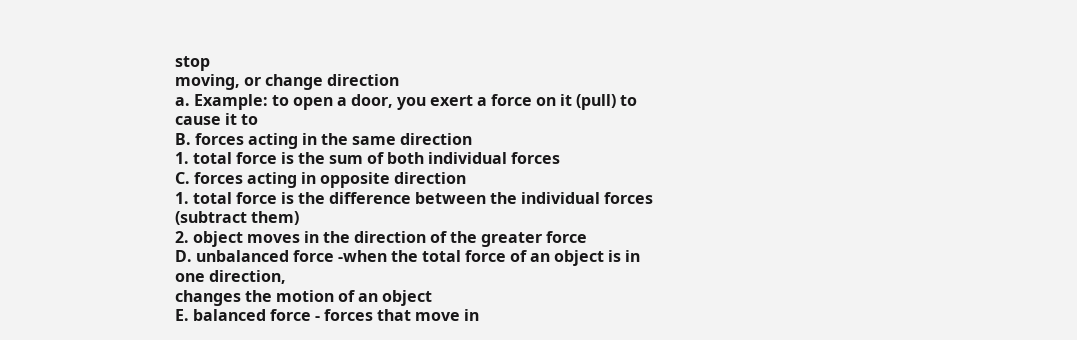stop
moving, or change direction
a. Example: to open a door, you exert a force on it (pull) to cause it to
B. forces acting in the same direction
1. total force is the sum of both individual forces
C. forces acting in opposite direction
1. total force is the difference between the individual forces (subtract them)
2. object moves in the direction of the greater force
D. unbalanced force -when the total force of an object is in one direction,
changes the motion of an object
E. balanced force - forces that move in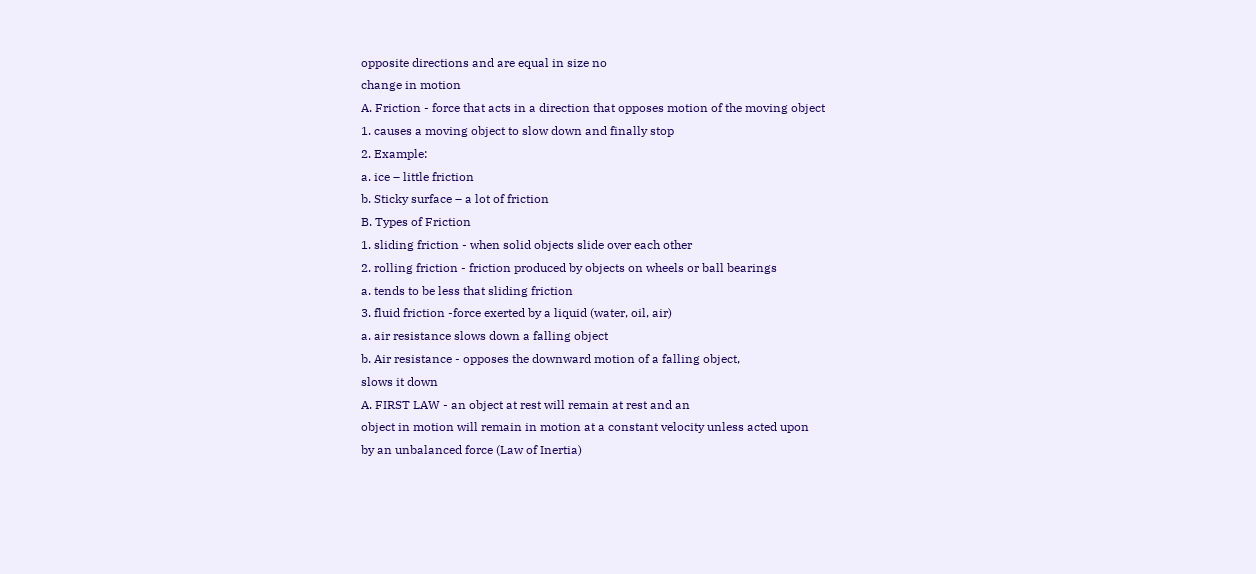opposite directions and are equal in size no
change in motion
A. Friction - force that acts in a direction that opposes motion of the moving object
1. causes a moving object to slow down and finally stop
2. Example:
a. ice – little friction
b. Sticky surface – a lot of friction
B. Types of Friction
1. sliding friction - when solid objects slide over each other
2. rolling friction - friction produced by objects on wheels or ball bearings
a. tends to be less that sliding friction
3. fluid friction -force exerted by a liquid (water, oil, air)
a. air resistance slows down a falling object
b. Air resistance - opposes the downward motion of a falling object,
slows it down
A. FIRST LAW - an object at rest will remain at rest and an
object in motion will remain in motion at a constant velocity unless acted upon
by an unbalanced force (Law of Inertia)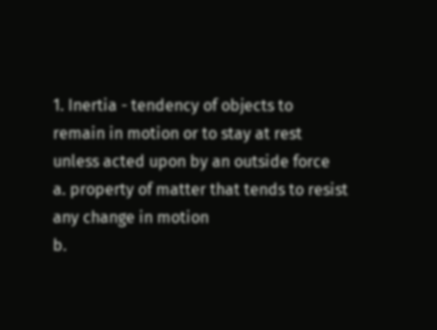1. Inertia - tendency of objects to remain in motion or to stay at rest
unless acted upon by an outside force
a. property of matter that tends to resist any change in motion
b.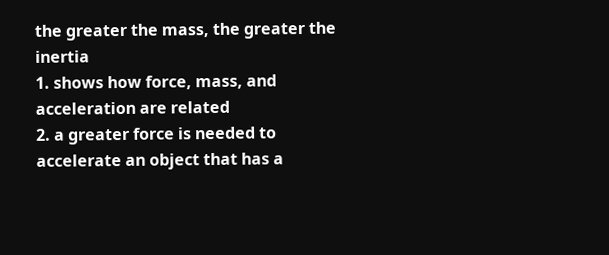the greater the mass, the greater the inertia
1. shows how force, mass, and acceleration are related
2. a greater force is needed to accelerate an object that has a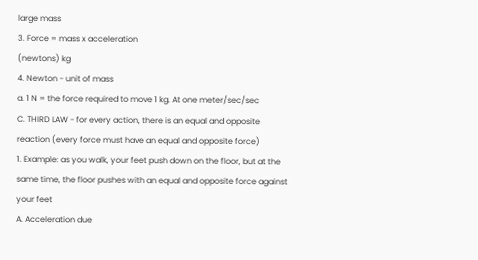large mass
3. Force = mass x acceleration
(newtons) kg
4. Newton - unit of mass
a. 1 N = the force required to move 1 kg. At one meter/sec/sec
C. THIRD LAW - for every action, there is an equal and opposite
reaction (every force must have an equal and opposite force)
1. Example: as you walk, your feet push down on the floor, but at the
same time, the floor pushes with an equal and opposite force against
your feet
A. Acceleration due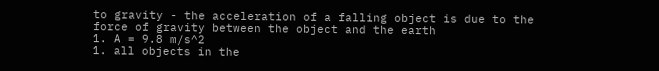to gravity - the acceleration of a falling object is due to the
force of gravity between the object and the earth
1. A = 9.8 m/s^2
1. all objects in the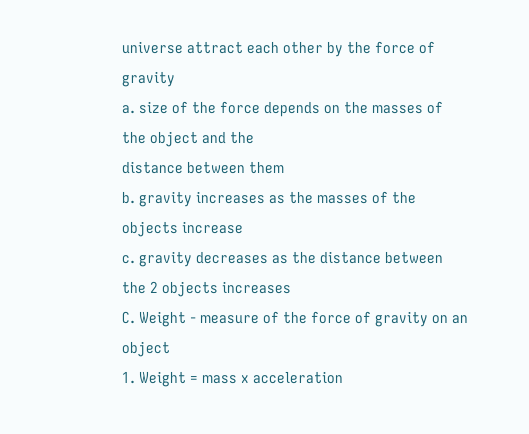universe attract each other by the force of gravity
a. size of the force depends on the masses of the object and the
distance between them
b. gravity increases as the masses of the objects increase
c. gravity decreases as the distance between the 2 objects increases
C. Weight - measure of the force of gravity on an object
1. Weight = mass x acceleration